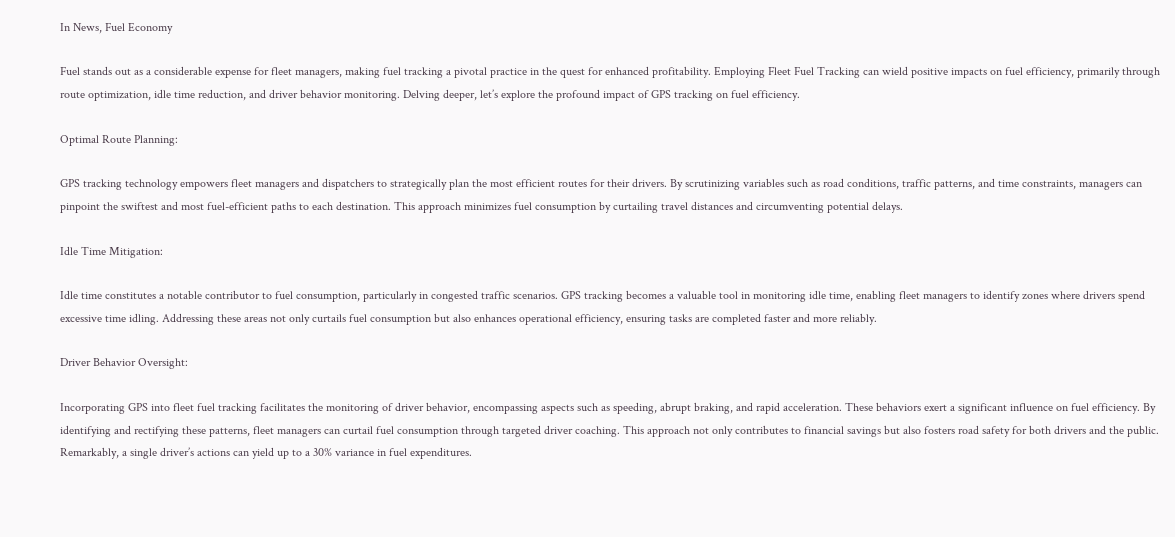In News, Fuel Economy

Fuel stands out as a considerable expense for fleet managers, making fuel tracking a pivotal practice in the quest for enhanced profitability. Employing Fleet Fuel Tracking can wield positive impacts on fuel efficiency, primarily through route optimization, idle time reduction, and driver behavior monitoring. Delving deeper, let’s explore the profound impact of GPS tracking on fuel efficiency.

Optimal Route Planning:

GPS tracking technology empowers fleet managers and dispatchers to strategically plan the most efficient routes for their drivers. By scrutinizing variables such as road conditions, traffic patterns, and time constraints, managers can pinpoint the swiftest and most fuel-efficient paths to each destination. This approach minimizes fuel consumption by curtailing travel distances and circumventing potential delays.

Idle Time Mitigation:

Idle time constitutes a notable contributor to fuel consumption, particularly in congested traffic scenarios. GPS tracking becomes a valuable tool in monitoring idle time, enabling fleet managers to identify zones where drivers spend excessive time idling. Addressing these areas not only curtails fuel consumption but also enhances operational efficiency, ensuring tasks are completed faster and more reliably.

Driver Behavior Oversight:

Incorporating GPS into fleet fuel tracking facilitates the monitoring of driver behavior, encompassing aspects such as speeding, abrupt braking, and rapid acceleration. These behaviors exert a significant influence on fuel efficiency. By identifying and rectifying these patterns, fleet managers can curtail fuel consumption through targeted driver coaching. This approach not only contributes to financial savings but also fosters road safety for both drivers and the public. Remarkably, a single driver’s actions can yield up to a 30% variance in fuel expenditures.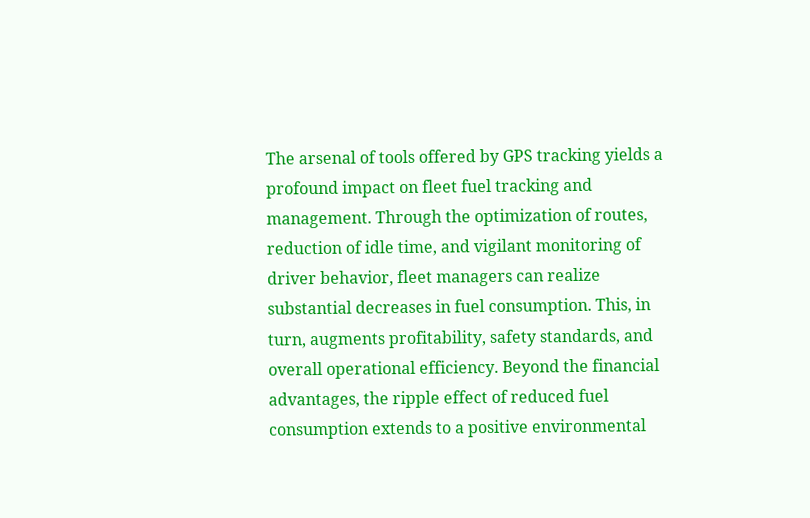The arsenal of tools offered by GPS tracking yields a profound impact on fleet fuel tracking and management. Through the optimization of routes, reduction of idle time, and vigilant monitoring of driver behavior, fleet managers can realize substantial decreases in fuel consumption. This, in turn, augments profitability, safety standards, and overall operational efficiency. Beyond the financial advantages, the ripple effect of reduced fuel consumption extends to a positive environmental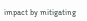impact by mitigating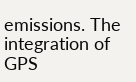emissions. The integration of GPS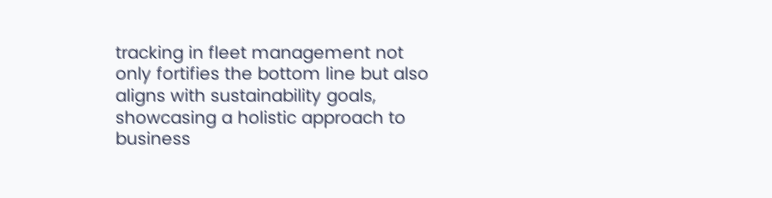tracking in fleet management not only fortifies the bottom line but also aligns with sustainability goals, showcasing a holistic approach to business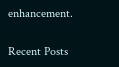enhancement.

Recent Posts